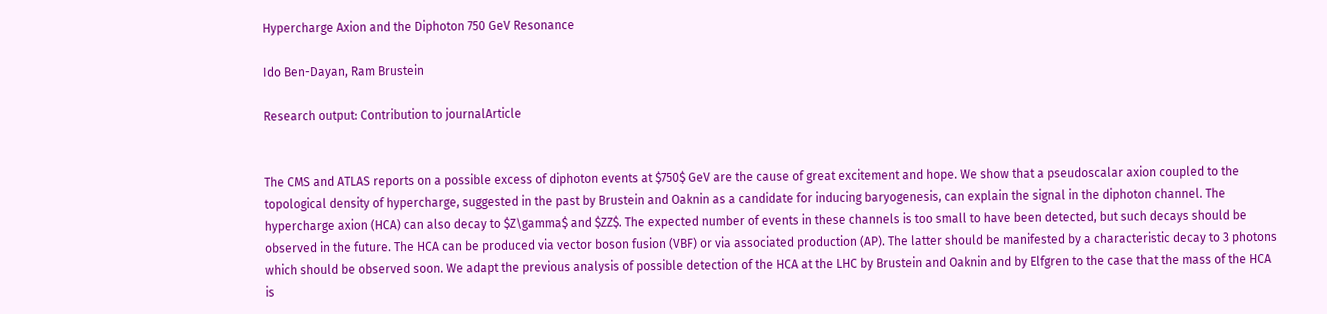Hypercharge Axion and the Diphoton 750 GeV Resonance

Ido Ben-Dayan, Ram Brustein

Research output: Contribution to journalArticle


The CMS and ATLAS reports on a possible excess of diphoton events at $750$ GeV are the cause of great excitement and hope. We show that a pseudoscalar axion coupled to the topological density of hypercharge, suggested in the past by Brustein and Oaknin as a candidate for inducing baryogenesis, can explain the signal in the diphoton channel. The hypercharge axion (HCA) can also decay to $Z\gamma$ and $ZZ$. The expected number of events in these channels is too small to have been detected, but such decays should be observed in the future. The HCA can be produced via vector boson fusion (VBF) or via associated production (AP). The latter should be manifested by a characteristic decay to 3 photons which should be observed soon. We adapt the previous analysis of possible detection of the HCA at the LHC by Brustein and Oaknin and by Elfgren to the case that the mass of the HCA is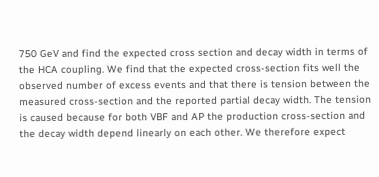750 GeV and find the expected cross section and decay width in terms of the HCA coupling. We find that the expected cross-section fits well the observed number of excess events and that there is tension between the measured cross-section and the reported partial decay width. The tension is caused because for both VBF and AP the production cross-section and the decay width depend linearly on each other. We therefore expect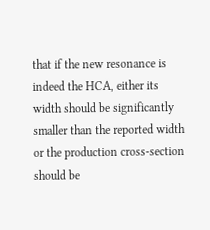that if the new resonance is indeed the HCA, either its width should be significantly smaller than the reported width or the production cross-section should be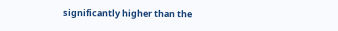significantly higher than the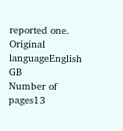reported one.
Original languageEnglish GB
Number of pages13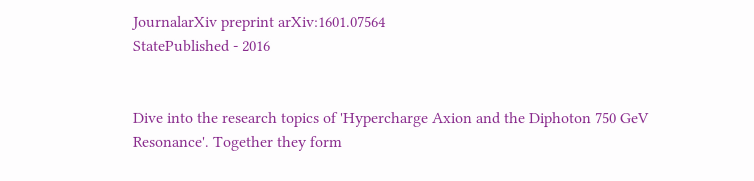JournalarXiv preprint arXiv:1601.07564
StatePublished - 2016


Dive into the research topics of 'Hypercharge Axion and the Diphoton 750 GeV Resonance'. Together they form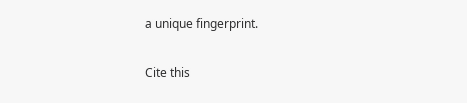a unique fingerprint.

Cite this